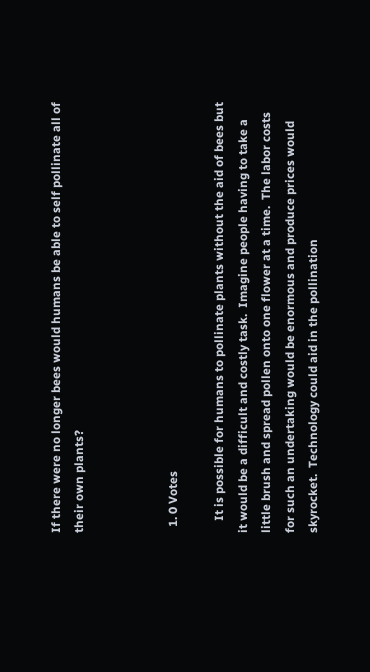If there were no longer bees would humans be able to self pollinate all of their own plants?



  1. 0 Votes

    It is possible for humans to pollinate plants without the aid of bees but it would be a difficult and costly task.  Imagine people having to take a little brush and spread pollen onto one flower at a time.  The labor costs for such an undertaking would be enormous and produce prices would skyrocket.  Technology could aid in the pollination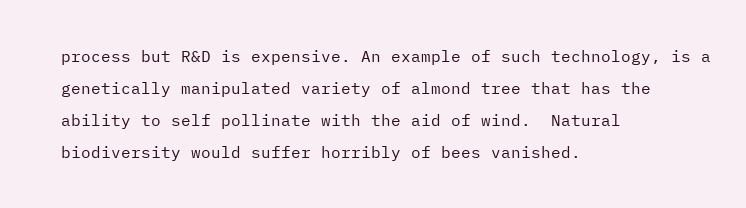process but R&D is expensive. An example of such technology, is a genetically manipulated variety of almond tree that has the ability to self pollinate with the aid of wind.  Natural biodiversity would suffer horribly of bees vanished.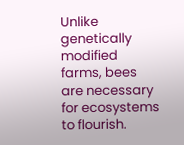Unlike genetically modified farms, bees are necessary for ecosystems to flourish.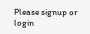Please signup or login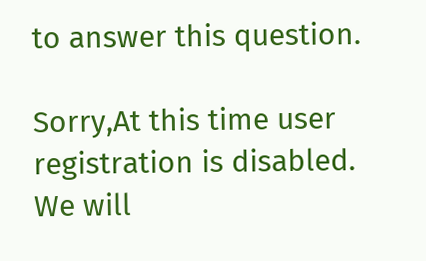to answer this question.

Sorry,At this time user registration is disabled. We will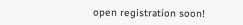open registration soon!